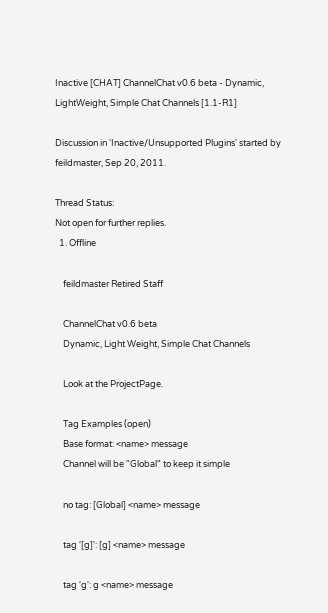Inactive [CHAT] ChannelChat v0.6 beta - Dynamic, LightWeight, Simple Chat Channels [1.1-R1]

Discussion in 'Inactive/Unsupported Plugins' started by feildmaster, Sep 20, 2011.

Thread Status:
Not open for further replies.
  1. Offline

    feildmaster Retired Staff

    ChannelChat v0.6 beta
    Dynamic, Light Weight, Simple Chat Channels

    Look at the ProjectPage.

    Tag Examples (open)
    Base format: <name> message
    Channel will be "Global" to keep it simple

    no tag: [Global] <name> message

    tag '[g]': [g] <name> message

    tag 'g': g <name> message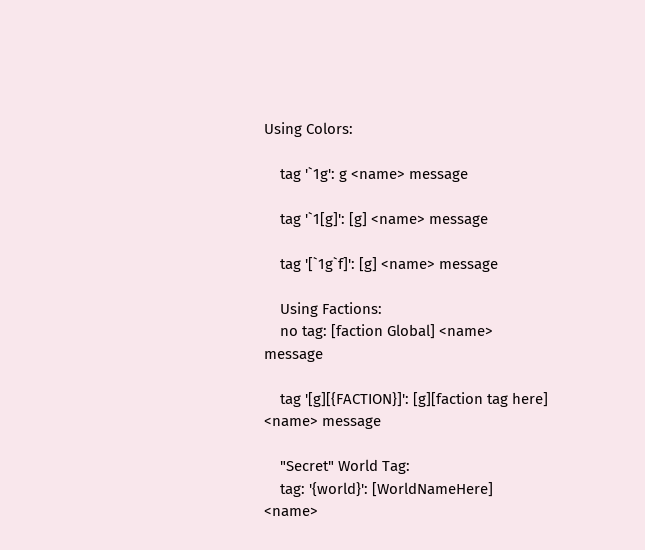Using Colors:

    tag '`1g': g <name> message

    tag '`1[g]': [g] <name> message

    tag '[`1g`f]': [g] <name> message

    Using Factions:
    no tag: [faction Global] <name> message

    tag '[g][{FACTION}]': [g][faction tag here] <name> message

    "Secret" World Tag:
    tag: '{world}': [WorldNameHere] <name>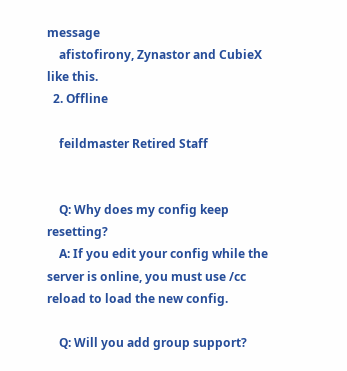message
    afistofirony, Zynastor and CubieX like this.
  2. Offline

    feildmaster Retired Staff


    Q: Why does my config keep resetting?
    A: If you edit your config while the server is online, you must use /cc reload to load the new config.

    Q: Will you add group support?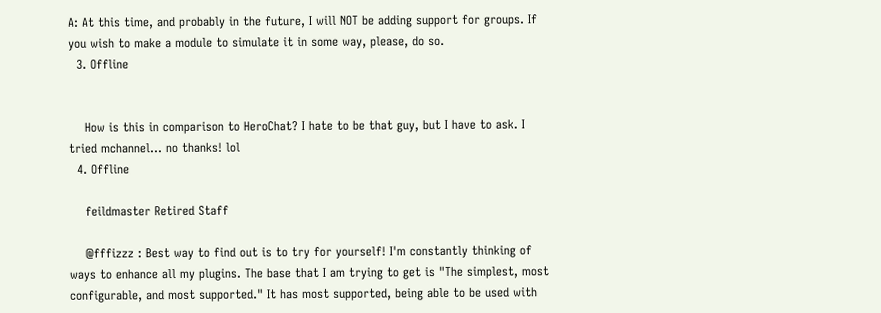A: At this time, and probably in the future, I will NOT be adding support for groups. If you wish to make a module to simulate it in some way, please, do so.
  3. Offline


    How is this in comparison to HeroChat? I hate to be that guy, but I have to ask. I tried mchannel... no thanks! lol
  4. Offline

    feildmaster Retired Staff

    @fffizzz : Best way to find out is to try for yourself! I'm constantly thinking of ways to enhance all my plugins. The base that I am trying to get is "The simplest, most configurable, and most supported." It has most supported, being able to be used with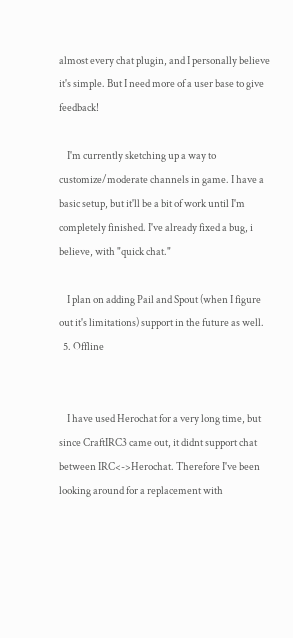almost every chat plugin, and I personally believe it's simple. But I need more of a user base to give feedback!

    I'm currently sketching up a way to customize/moderate channels in game. I have a basic setup, but it'll be a bit of work until I'm completely finished. I've already fixed a bug, i believe, with "quick chat."

    I plan on adding Pail and Spout (when I figure out it's limitations) support in the future as well.
  5. Offline


    I have used Herochat for a very long time, but since CraftIRC3 came out, it didnt support chat between IRC<->Herochat. Therefore I've been looking around for a replacement with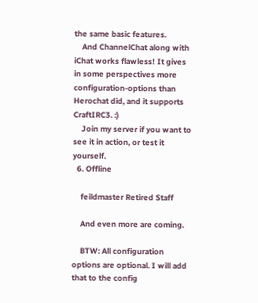the same basic features.
    And ChannelChat along with iChat works flawless! It gives in some perspectives more configuration-options than Herochat did, and it supports CraftIRC3. :)
    Join my server if you want to see it in action, or test it yourself.
  6. Offline

    feildmaster Retired Staff

    And even more are coming.

    BTW: All configuration options are optional. I will add that to the config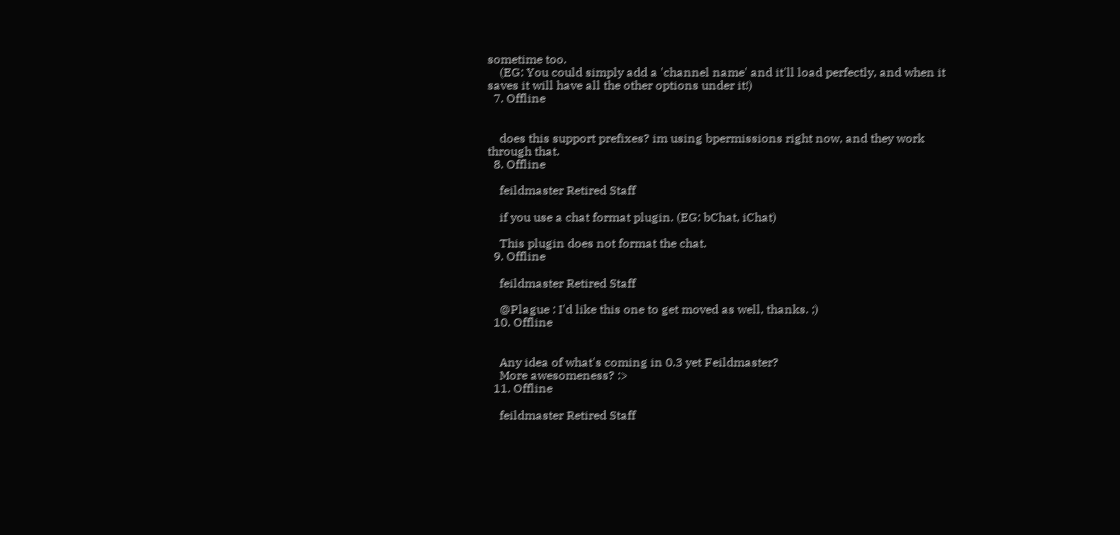sometime too.
    (EG: You could simply add a 'channel name' and it'll load perfectly, and when it saves it will have all the other options under it!)
  7. Offline


    does this support prefixes? im using bpermissions right now, and they work through that.
  8. Offline

    feildmaster Retired Staff

    if you use a chat format plugin. (EG: bChat, iChat)

    This plugin does not format the chat.
  9. Offline

    feildmaster Retired Staff

    @Plague : I'd like this one to get moved as well, thanks. ;)
  10. Offline


    Any idea of what's coming in 0.3 yet Feildmaster?
    More awesomeness? :>
  11. Offline

    feildmaster Retired Staff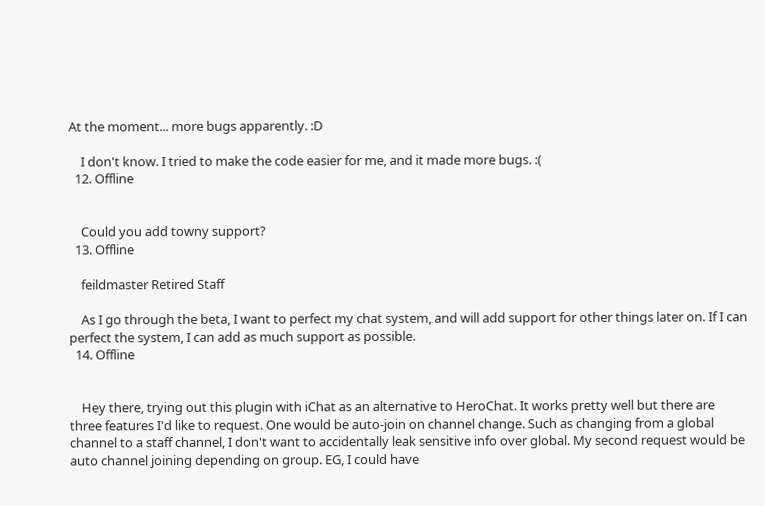At the moment... more bugs apparently. :D

    I don't know. I tried to make the code easier for me, and it made more bugs. :(
  12. Offline


    Could you add towny support?
  13. Offline

    feildmaster Retired Staff

    As I go through the beta, I want to perfect my chat system, and will add support for other things later on. If I can perfect the system, I can add as much support as possible.
  14. Offline


    Hey there, trying out this plugin with iChat as an alternative to HeroChat. It works pretty well but there are three features I'd like to request. One would be auto-join on channel change. Such as changing from a global channel to a staff channel, I don't want to accidentally leak sensitive info over global. My second request would be auto channel joining depending on group. EG, I could have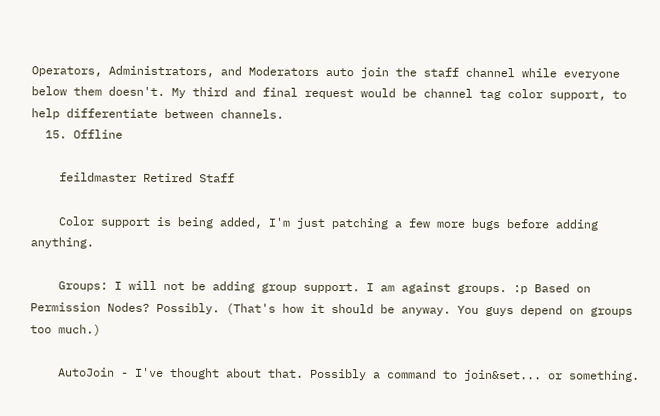Operators, Administrators, and Moderators auto join the staff channel while everyone below them doesn't. My third and final request would be channel tag color support, to help differentiate between channels.
  15. Offline

    feildmaster Retired Staff

    Color support is being added, I'm just patching a few more bugs before adding anything.

    Groups: I will not be adding group support. I am against groups. :p Based on Permission Nodes? Possibly. (That's how it should be anyway. You guys depend on groups too much.)

    AutoJoin - I've thought about that. Possibly a command to join&set... or something.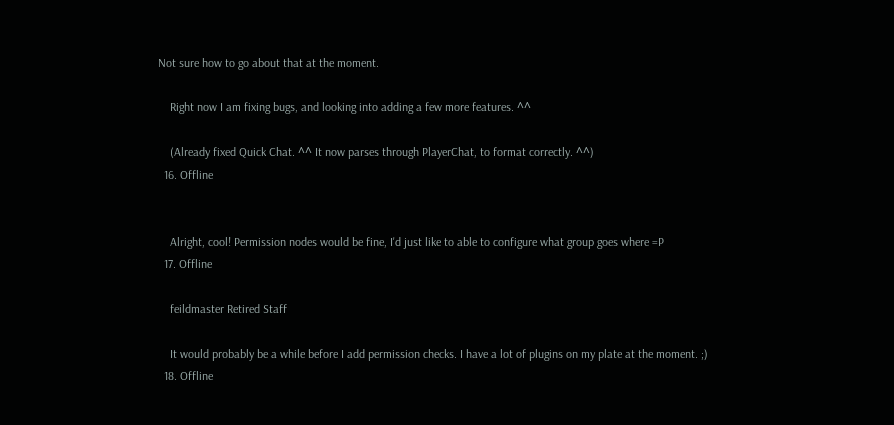Not sure how to go about that at the moment.

    Right now I am fixing bugs, and looking into adding a few more features. ^^

    (Already fixed Quick Chat. ^^ It now parses through PlayerChat, to format correctly. ^^)
  16. Offline


    Alright, cool! Permission nodes would be fine, I'd just like to able to configure what group goes where =P
  17. Offline

    feildmaster Retired Staff

    It would probably be a while before I add permission checks. I have a lot of plugins on my plate at the moment. ;)
  18. Offline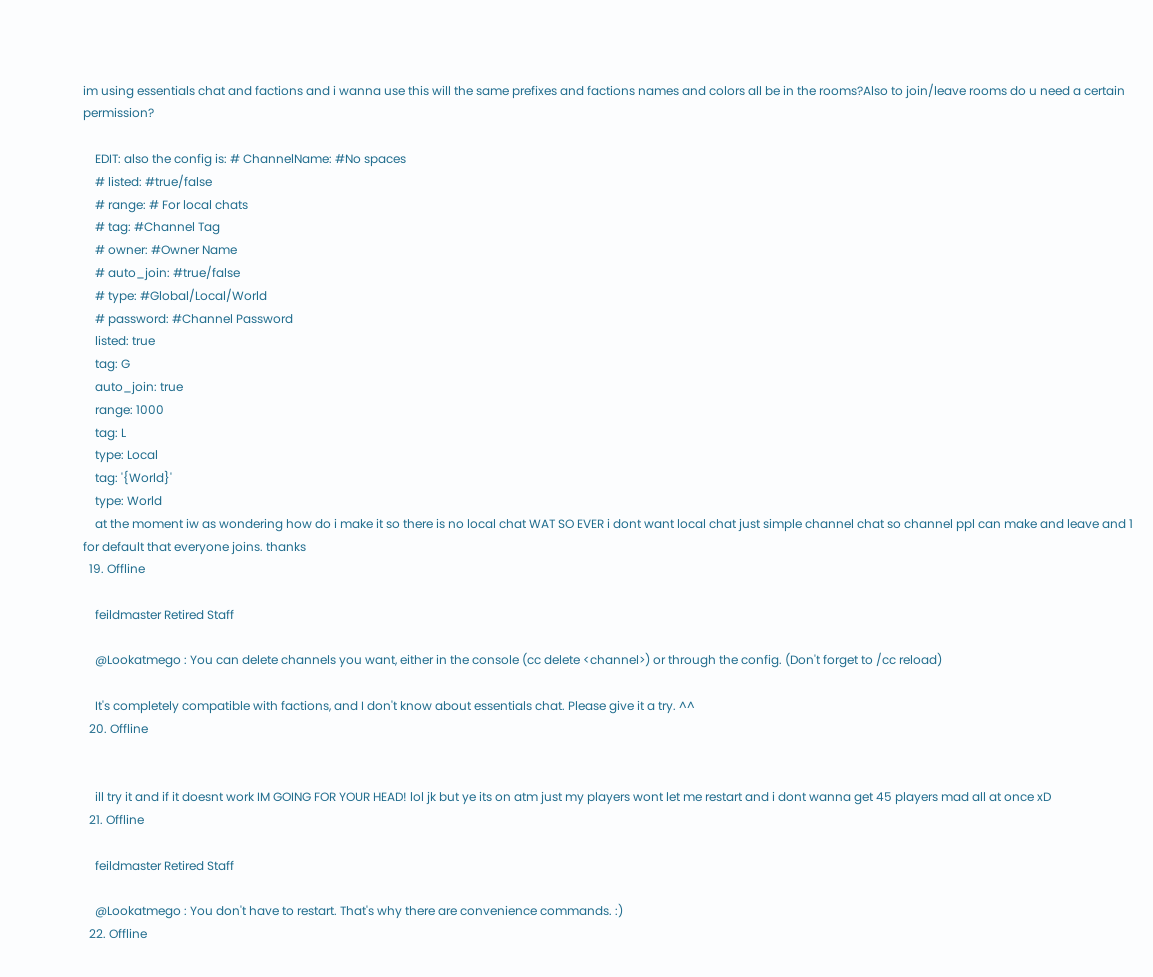im using essentials chat and factions and i wanna use this will the same prefixes and factions names and colors all be in the rooms?Also to join/leave rooms do u need a certain permission?

    EDIT: also the config is: # ChannelName: #No spaces
    # listed: #true/false
    # range: # For local chats
    # tag: #Channel Tag
    # owner: #Owner Name
    # auto_join: #true/false
    # type: #Global/Local/World
    # password: #Channel Password
    listed: true
    tag: G
    auto_join: true
    range: 1000
    tag: L
    type: Local
    tag: '{World}'
    type: World
    at the moment iw as wondering how do i make it so there is no local chat WAT SO EVER i dont want local chat just simple channel chat so channel ppl can make and leave and 1 for default that everyone joins. thanks
  19. Offline

    feildmaster Retired Staff

    @Lookatmego : You can delete channels you want, either in the console (cc delete <channel>) or through the config. (Don't forget to /cc reload)

    It's completely compatible with factions, and I don't know about essentials chat. Please give it a try. ^^
  20. Offline


    ill try it and if it doesnt work IM GOING FOR YOUR HEAD! lol jk but ye its on atm just my players wont let me restart and i dont wanna get 45 players mad all at once xD
  21. Offline

    feildmaster Retired Staff

    @Lookatmego : You don't have to restart. That's why there are convenience commands. :)
  22. Offline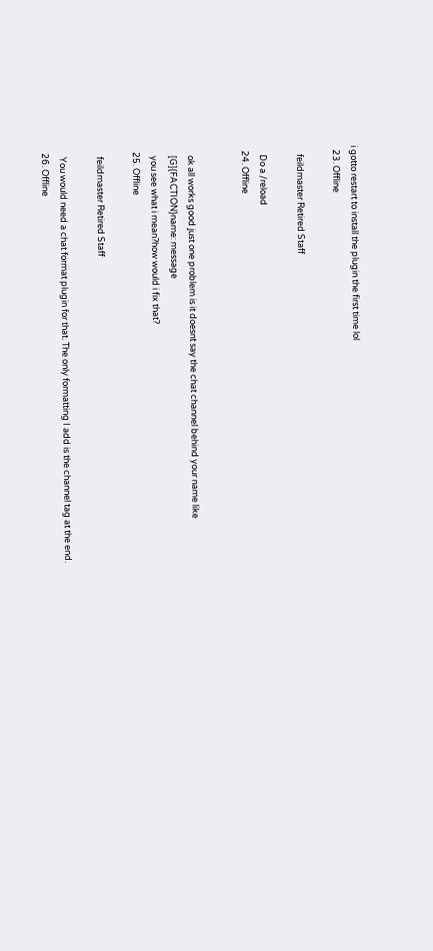i gotto restart to install the plugin the first time lol
  23. Offline

    feildmaster Retired Staff

    Do a /reload
  24. Offline


    ok all works good just one problem is it doesnt say the chat channel behind your name like
    [G]{FACTION}name: message
    you see what i mean?how would i fix that?
  25. Offline

    feildmaster Retired Staff

    You would need a chat format plugin for that. The only formatting I add is the channel tag at the end.
  26. Offline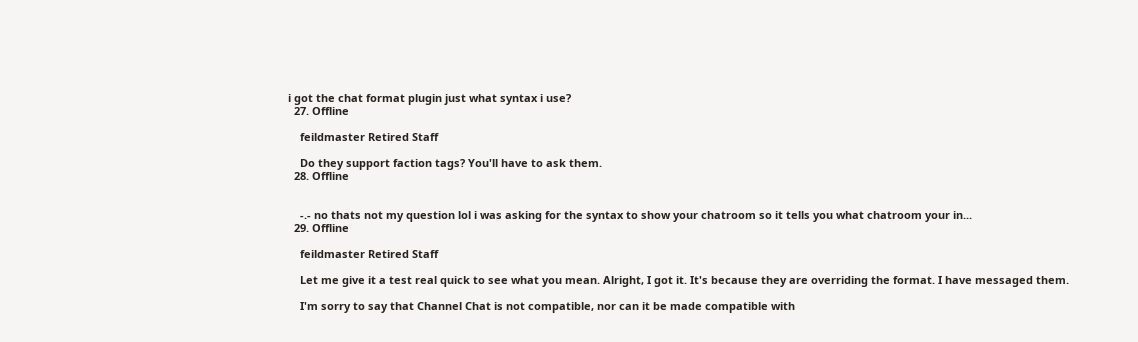i got the chat format plugin just what syntax i use?
  27. Offline

    feildmaster Retired Staff

    Do they support faction tags? You'll have to ask them.
  28. Offline


    -.- no thats not my question lol i was asking for the syntax to show your chatroom so it tells you what chatroom your in...
  29. Offline

    feildmaster Retired Staff

    Let me give it a test real quick to see what you mean. Alright, I got it. It's because they are overriding the format. I have messaged them.

    I'm sorry to say that Channel Chat is not compatible, nor can it be made compatible with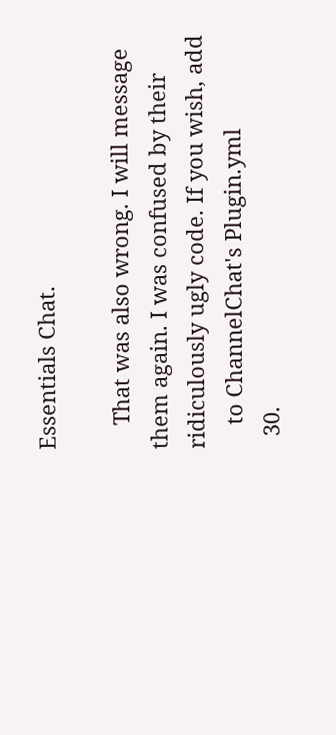Essentials Chat.

    That was also wrong. I will message them again. I was confused by their ridiculously ugly code. If you wish, add
    to ChannelChat's Plugin.yml
  30.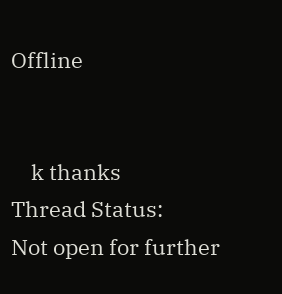Offline


    k thanks
Thread Status:
Not open for further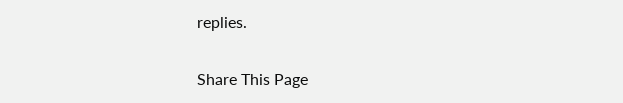replies.

Share This Page